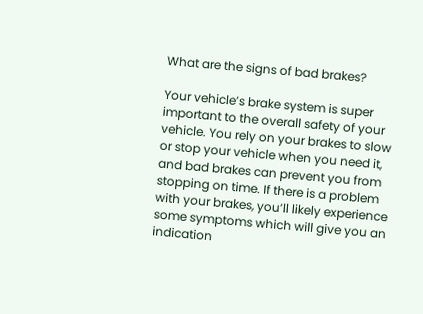What are the signs of bad brakes?

Your vehicle’s brake system is super important to the overall safety of your vehicle. You rely on your brakes to slow or stop your vehicle when you need it, and bad brakes can prevent you from stopping on time. If there is a problem with your brakes, you’ll likely experience some symptoms which will give you an indication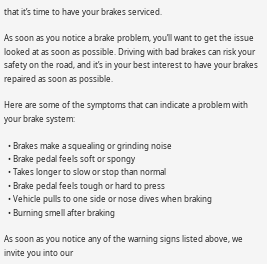that it’s time to have your brakes serviced.

As soon as you notice a brake problem, you’ll want to get the issue looked at as soon as possible. Driving with bad brakes can risk your safety on the road, and it’s in your best interest to have your brakes repaired as soon as possible.

Here are some of the symptoms that can indicate a problem with your brake system:

  • Brakes make a squealing or grinding noise
  • Brake pedal feels soft or spongy
  • Takes longer to slow or stop than normal
  • Brake pedal feels tough or hard to press
  • Vehicle pulls to one side or nose dives when braking
  • Burning smell after braking

As soon as you notice any of the warning signs listed above, we invite you into our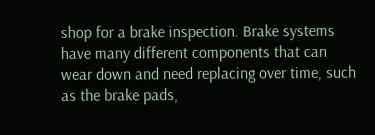shop for a brake inspection. Brake systems have many different components that can wear down and need replacing over time, such as the brake pads,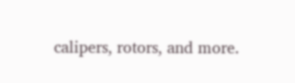calipers, rotors, and more.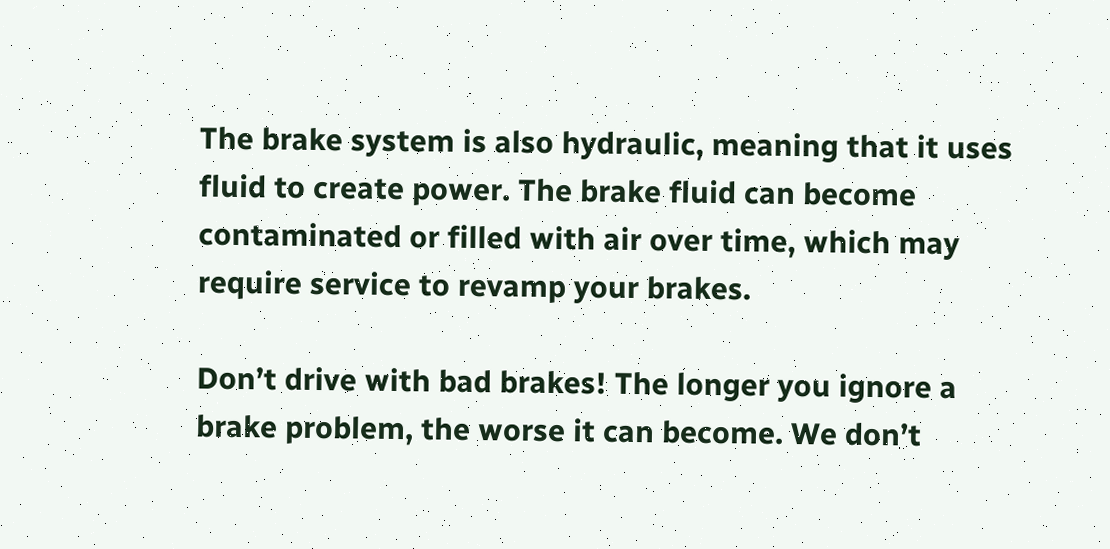The brake system is also hydraulic, meaning that it uses fluid to create power. The brake fluid can become contaminated or filled with air over time, which may require service to revamp your brakes.

Don’t drive with bad brakes! The longer you ignore a brake problem, the worse it can become. We don’t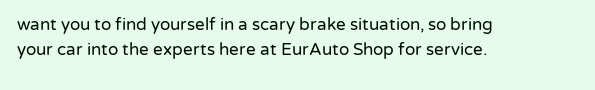want you to find yourself in a scary brake situation, so bring your car into the experts here at EurAuto Shop for service.